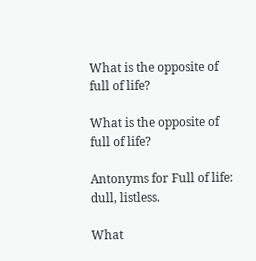What is the opposite of full of life?

What is the opposite of full of life?

Antonyms for Full of life: dull, listless.

What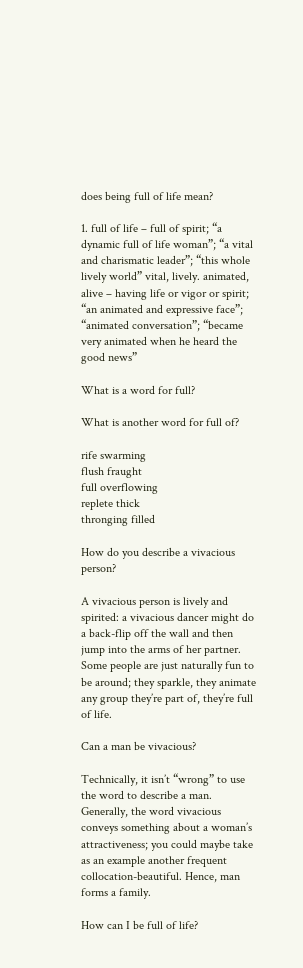does being full of life mean?

1. full of life – full of spirit; “a dynamic full of life woman”; “a vital and charismatic leader”; “this whole lively world” vital, lively. animated, alive – having life or vigor or spirit; “an animated and expressive face”; “animated conversation”; “became very animated when he heard the good news”

What is a word for full?

What is another word for full of?

rife swarming
flush fraught
full overflowing
replete thick
thronging filled

How do you describe a vivacious person?

A vivacious person is lively and spirited: a vivacious dancer might do a back-flip off the wall and then jump into the arms of her partner. Some people are just naturally fun to be around; they sparkle, they animate any group they’re part of, they’re full of life.

Can a man be vivacious?

Technically, it isn’t “wrong” to use the word to describe a man. Generally, the word vivacious conveys something about a woman’s attractiveness; you could maybe take as an example another frequent collocation-beautiful. Hence, man forms a family.

How can I be full of life?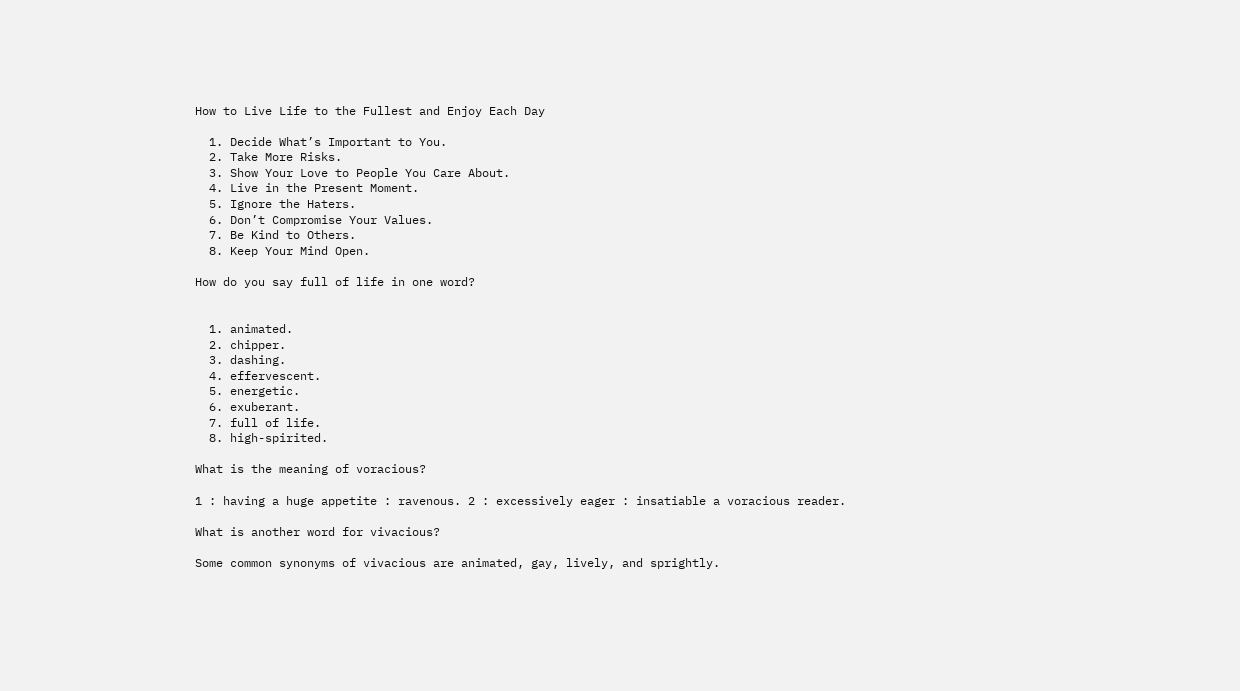How to Live Life to the Fullest and Enjoy Each Day

  1. Decide What’s Important to You.
  2. Take More Risks.
  3. Show Your Love to People You Care About.
  4. Live in the Present Moment.
  5. Ignore the Haters.
  6. Don’t Compromise Your Values.
  7. Be Kind to Others.
  8. Keep Your Mind Open.

How do you say full of life in one word?


  1. animated.
  2. chipper.
  3. dashing.
  4. effervescent.
  5. energetic.
  6. exuberant.
  7. full of life.
  8. high-spirited.

What is the meaning of voracious?

1 : having a huge appetite : ravenous. 2 : excessively eager : insatiable a voracious reader.

What is another word for vivacious?

Some common synonyms of vivacious are animated, gay, lively, and sprightly.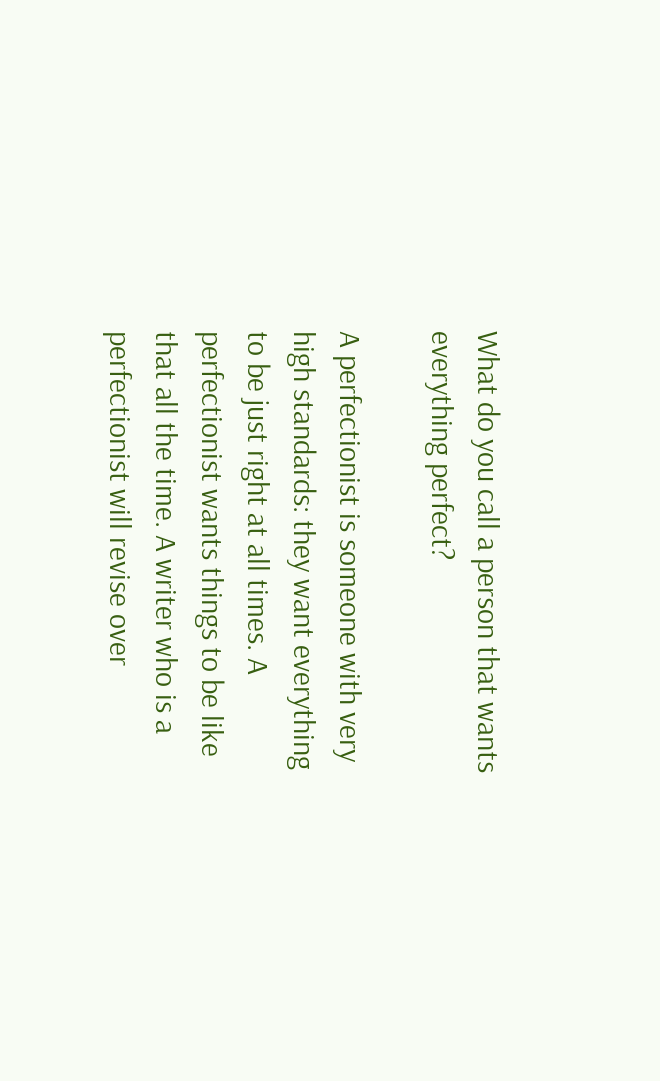What do you call a person that wants everything perfect?

A perfectionist is someone with very high standards: they want everything to be just right at all times. A perfectionist wants things to be like that all the time. A writer who is a perfectionist will revise over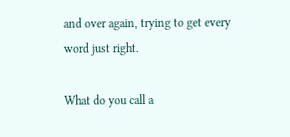and over again, trying to get every word just right.

What do you call a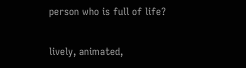person who is full of life?

lively, animated,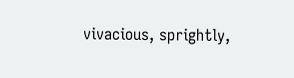vivacious, sprightly,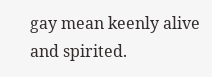gay mean keenly alive and spirited.